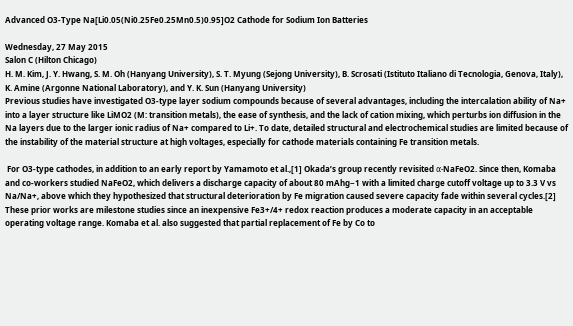Advanced O3-Type Na[Li0.05(Ni0.25Fe0.25Mn0.5)0.95]O2 Cathode for Sodium Ion Batteries

Wednesday, 27 May 2015
Salon C (Hilton Chicago)
H. M. Kim, J. Y. Hwang, S. M. Oh (Hanyang University), S. T. Myung (Sejong University), B. Scrosati (Istituto Italiano di Tecnologia, Genova, Italy), K. Amine (Argonne National Laboratory), and Y. K. Sun (Hanyang University)
Previous studies have investigated O3-type layer sodium compounds because of several advantages, including the intercalation ability of Na+ into a layer structure like LiMO2 (M: transition metals), the ease of synthesis, and the lack of cation mixing, which perturbs ion diffusion in the Na layers due to the larger ionic radius of Na+ compared to Li+. To date, detailed structural and electrochemical studies are limited because of the instability of the material structure at high voltages, especially for cathode materials containing Fe transition metals.

 For O3-type cathodes, in addition to an early report by Yamamoto et al.,[1] Okada’s group recently revisited α-NaFeO2. Since then, Komaba and co-workers studied NaFeO2, which delivers a discharge capacity of about 80 mAhg−1 with a limited charge cutoff voltage up to 3.3 V vs Na/Na+, above which they hypothesized that structural deterioration by Fe migration caused severe capacity fade within several cycles.[2] These prior works are milestone studies since an inexpensive Fe3+/4+ redox reaction produces a moderate capacity in an acceptable operating voltage range. Komaba et al. also suggested that partial replacement of Fe by Co to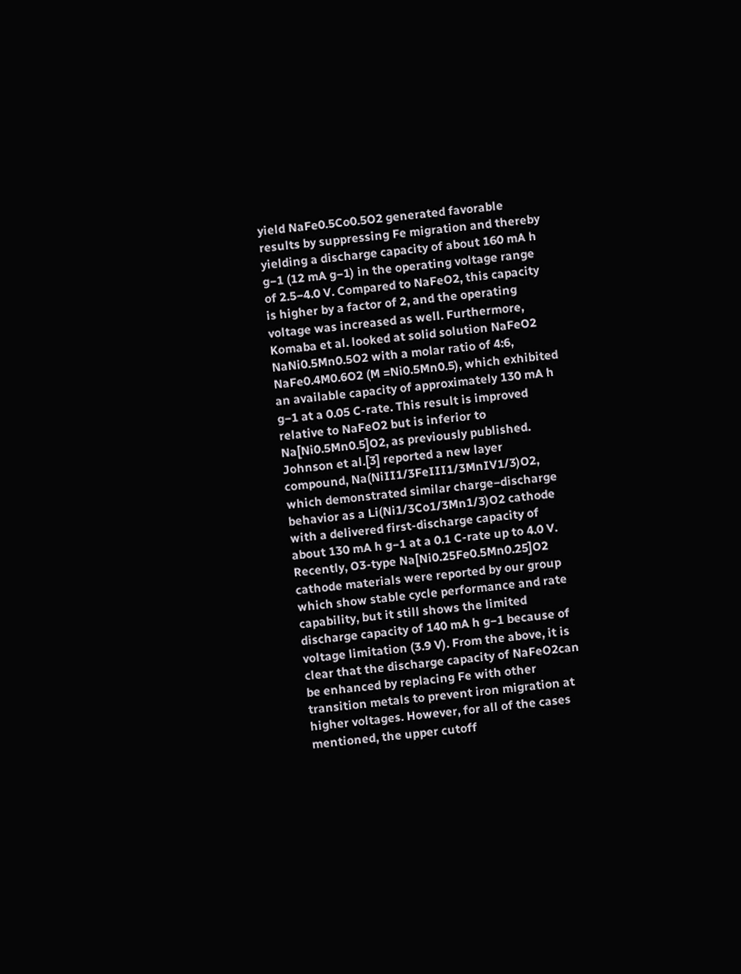yield NaFe0.5Co0.5O2 generated favorable results by suppressing Fe migration and thereby yielding a discharge capacity of about 160 mA h g−1 (12 mA g−1) in the operating voltage range of 2.5−4.0 V. Compared to NaFeO2, this capacity is higher by a factor of 2, and the operating voltage was increased as well. Furthermore, Komaba et al. looked at solid solution NaFeO2 NaNi0.5Mn0.5O2 with a molar ratio of 4:6, NaFe0.4M0.6O2 (M =Ni0.5Mn0.5), which exhibited an available capacity of approximately 130 mA h g−1 at a 0.05 C-rate. This result is improved relative to NaFeO2 but is inferior to Na[Ni0.5Mn0.5]O2, as previously published. Johnson et al.[3] reported a new layer compound, Na(NiII1/3FeIII1/3MnIV1/3)O2, which demonstrated similar charge−discharge behavior as a Li(Ni1/3Co1/3Mn1/3)O2 cathode with a delivered first-discharge capacity of about 130 mA h g−1 at a 0.1 C-rate up to 4.0 V. Recently, O3-type Na[Ni0.25Fe0.5Mn0.25]O2 cathode materials were reported by our group which show stable cycle performance and rate capability, but it still shows the limited discharge capacity of 140 mA h g−1 because of voltage limitation (3.9 V). From the above, it is clear that the discharge capacity of NaFeO2can be enhanced by replacing Fe with other transition metals to prevent iron migration at higher voltages. However, for all of the cases mentioned, the upper cutoff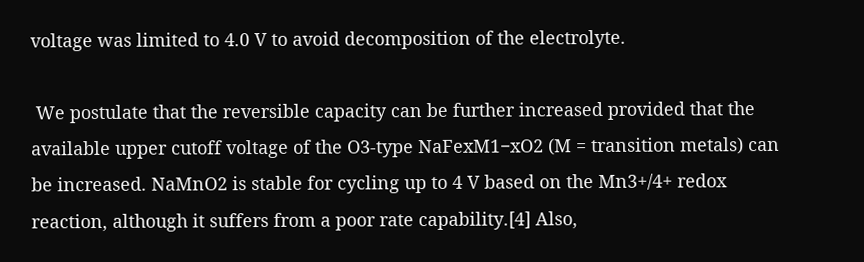voltage was limited to 4.0 V to avoid decomposition of the electrolyte.

 We postulate that the reversible capacity can be further increased provided that the available upper cutoff voltage of the O3-type NaFexM1−xO2 (M = transition metals) can be increased. NaMnO2 is stable for cycling up to 4 V based on the Mn3+/4+ redox reaction, although it suffers from a poor rate capability.[4] Also,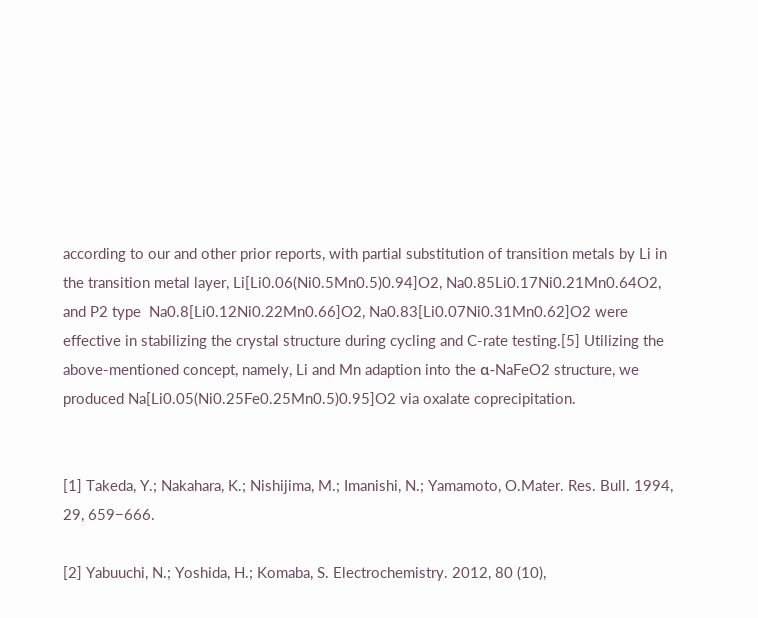according to our and other prior reports, with partial substitution of transition metals by Li in the transition metal layer, Li[Li0.06(Ni0.5Mn0.5)0.94]O2, Na0.85Li0.17Ni0.21Mn0.64O2, and P2 type  Na0.8[Li0.12Ni0.22Mn0.66]O2, Na0.83[Li0.07Ni0.31Mn0.62]O2 were effective in stabilizing the crystal structure during cycling and C-rate testing.[5] Utilizing the above-mentioned concept, namely, Li and Mn adaption into the α-NaFeO2 structure, we produced Na[Li0.05(Ni0.25Fe0.25Mn0.5)0.95]O2 via oxalate coprecipitation.


[1] Takeda, Y.; Nakahara, K.; Nishijima, M.; Imanishi, N.; Yamamoto, O.Mater. Res. Bull. 1994, 29, 659−666.

[2] Yabuuchi, N.; Yoshida, H.; Komaba, S. Electrochemistry. 2012, 80 (10),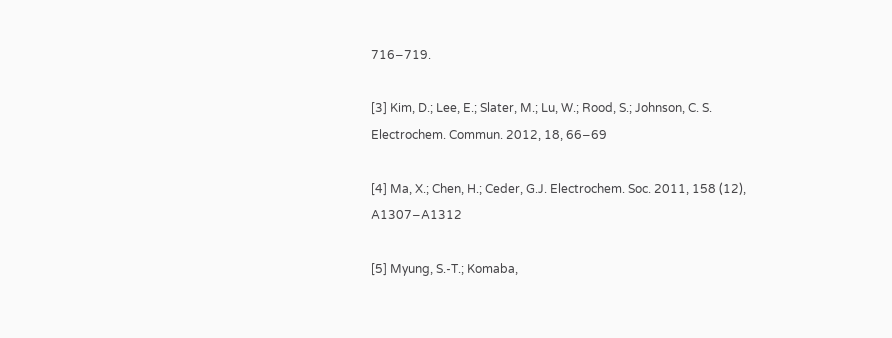716−719.

[3] Kim, D.; Lee, E.; Slater, M.; Lu, W.; Rood, S.; Johnson, C. S. Electrochem. Commun. 2012, 18, 66−69

[4] Ma, X.; Chen, H.; Ceder, G.J. Electrochem. Soc. 2011, 158 (12), A1307−A1312

[5] Myung, S.-T.; Komaba,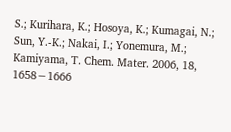S.; Kurihara, K.; Hosoya, K.; Kumagai, N.; Sun, Y.-K.; Nakai, I.; Yonemura, M.; Kamiyama, T. Chem. Mater. 2006, 18, 1658−1666